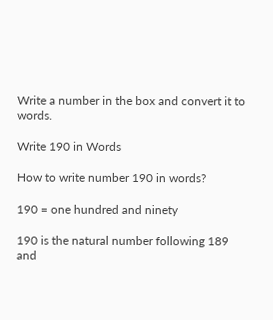Write a number in the box and convert it to words.

Write 190 in Words

How to write number 190 in words?

190 = one hundred and ninety

190 is the natural number following 189 and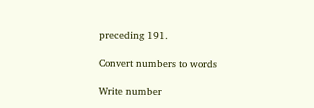preceding 191.

Convert numbers to words

Write number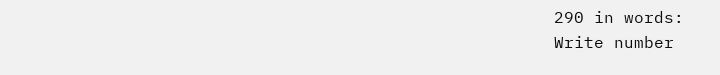290 in words:
Write number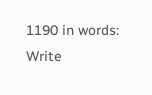1190 in words:
Write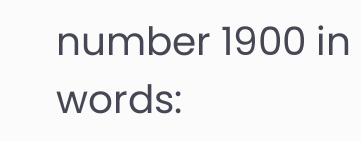number 1900 in words: